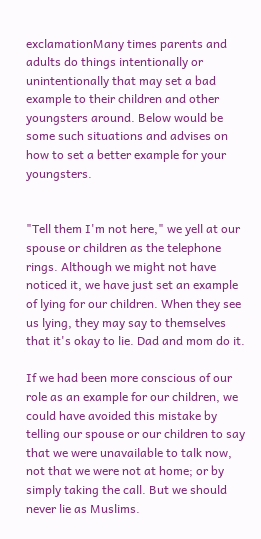exclamationMany times parents and adults do things intentionally or unintentionally that may set a bad example to their children and other youngsters around. Below would be some such situations and advises on how to set a better example for your youngsters.


"Tell them I'm not here," we yell at our spouse or children as the telephone rings. Although we might not have noticed it, we have just set an example of lying for our children. When they see us lying, they may say to themselves that it's okay to lie. Dad and mom do it.

If we had been more conscious of our role as an example for our children, we could have avoided this mistake by telling our spouse or our children to say that we were unavailable to talk now, not that we were not at home; or by simply taking the call. But we should never lie as Muslims.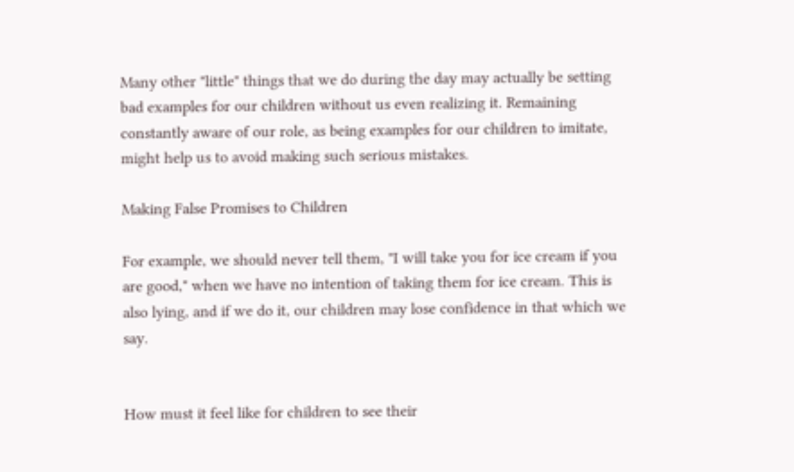Many other "little" things that we do during the day may actually be setting bad examples for our children without us even realizing it. Remaining constantly aware of our role, as being examples for our children to imitate, might help us to avoid making such serious mistakes.

Making False Promises to Children

For example, we should never tell them, "I will take you for ice cream if you are good," when we have no intention of taking them for ice cream. This is also lying, and if we do it, our children may lose confidence in that which we say.


How must it feel like for children to see their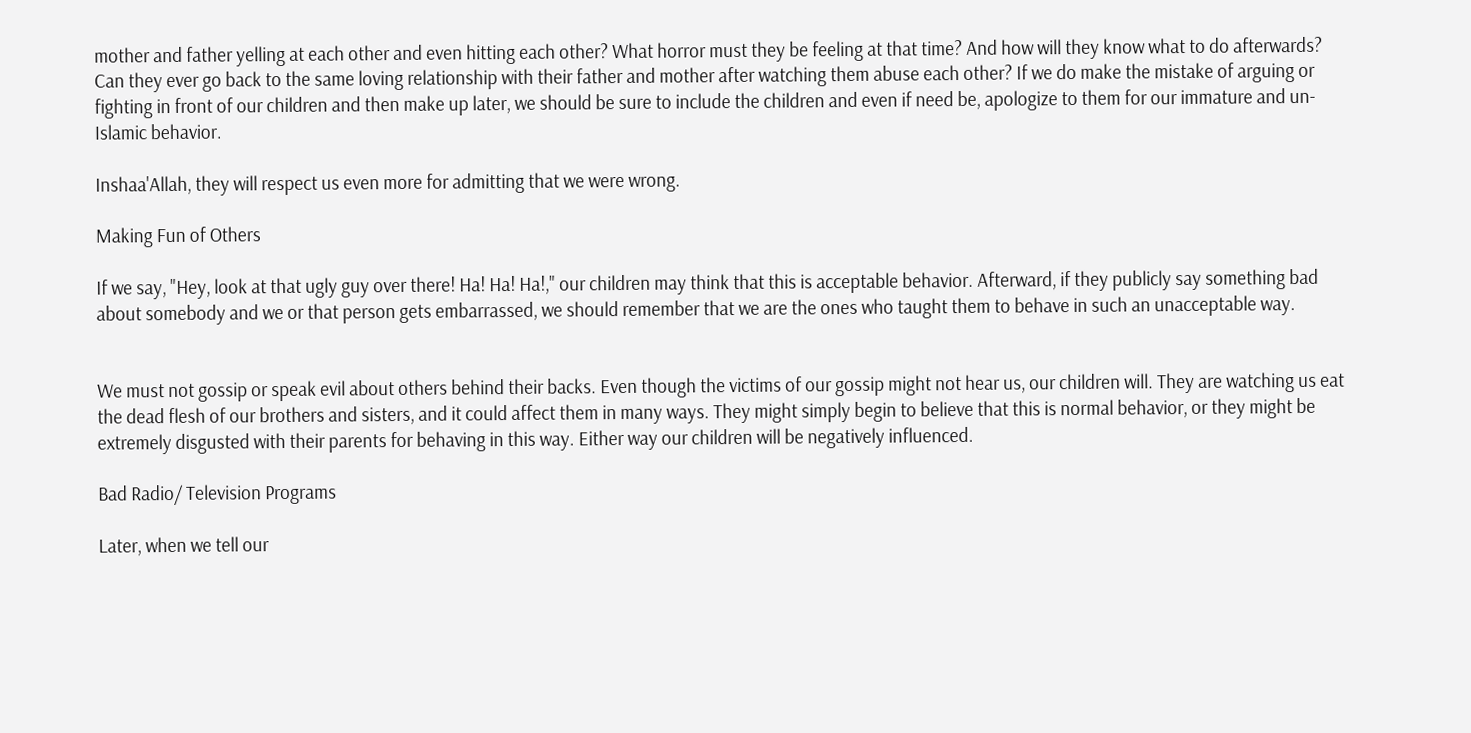mother and father yelling at each other and even hitting each other? What horror must they be feeling at that time? And how will they know what to do afterwards? Can they ever go back to the same loving relationship with their father and mother after watching them abuse each other? If we do make the mistake of arguing or fighting in front of our children and then make up later, we should be sure to include the children and even if need be, apologize to them for our immature and un-Islamic behavior.

Inshaa'Allah, they will respect us even more for admitting that we were wrong.

Making Fun of Others

If we say, "Hey, look at that ugly guy over there! Ha! Ha! Ha!," our children may think that this is acceptable behavior. Afterward, if they publicly say something bad about somebody and we or that person gets embarrassed, we should remember that we are the ones who taught them to behave in such an unacceptable way.


We must not gossip or speak evil about others behind their backs. Even though the victims of our gossip might not hear us, our children will. They are watching us eat the dead flesh of our brothers and sisters, and it could affect them in many ways. They might simply begin to believe that this is normal behavior, or they might be extremely disgusted with their parents for behaving in this way. Either way our children will be negatively influenced.

Bad Radio/ Television Programs

Later, when we tell our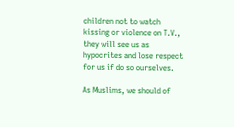children not to watch kissing or violence on T.V., they will see us as hypocrites and lose respect for us if do so ourselves.

As Muslims, we should of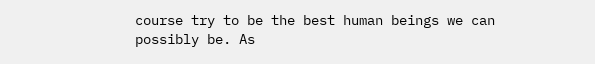course try to be the best human beings we can possibly be. As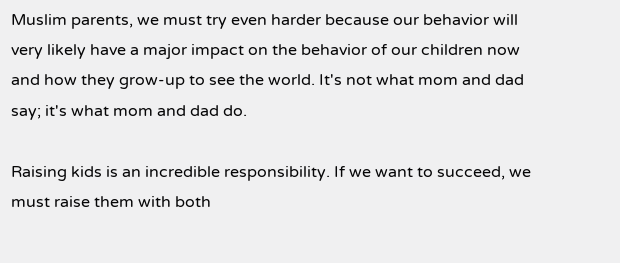Muslim parents, we must try even harder because our behavior will very likely have a major impact on the behavior of our children now and how they grow-up to see the world. It's not what mom and dad say; it's what mom and dad do.

Raising kids is an incredible responsibility. If we want to succeed, we must raise them with both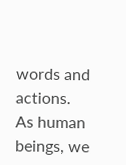words and actions. As human beings, we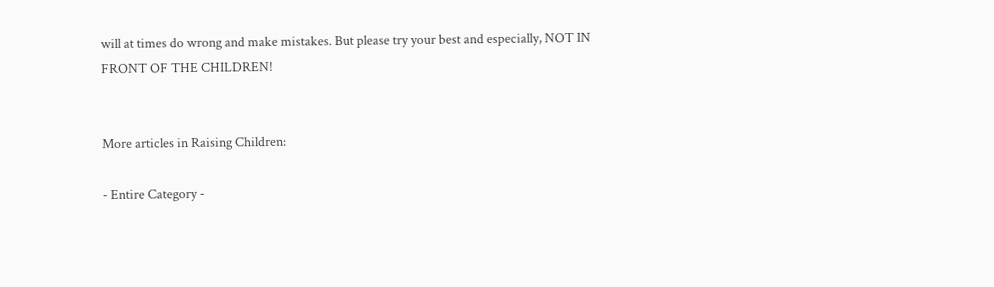will at times do wrong and make mistakes. But please try your best and especially, NOT IN FRONT OF THE CHILDREN!


More articles in Raising Children:

- Entire Category -